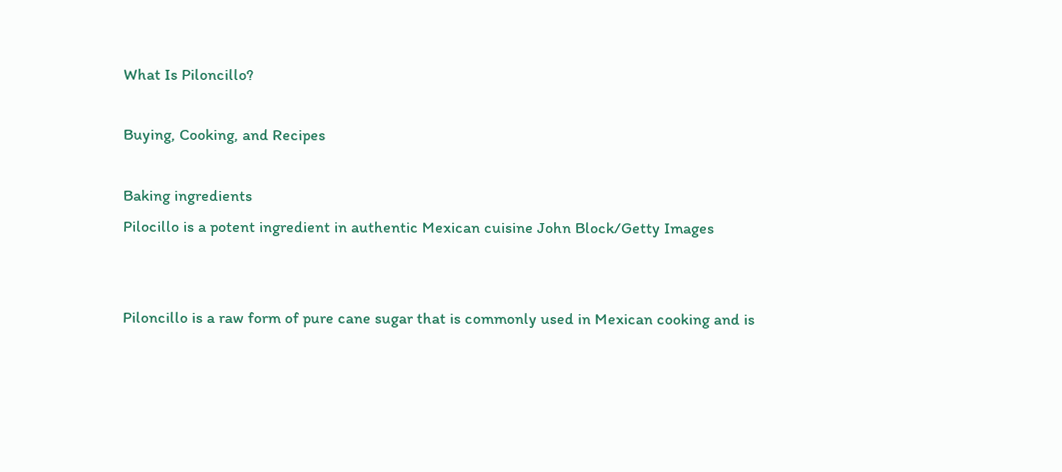What Is Piloncillo?

Buying, Cooking, and Recipes

Baking ingredients
Pilocillo is a potent ingredient in authentic Mexican cuisine John Block/Getty Images


Piloncillo is a raw form of pure cane sugar that is commonly used in Mexican cooking and is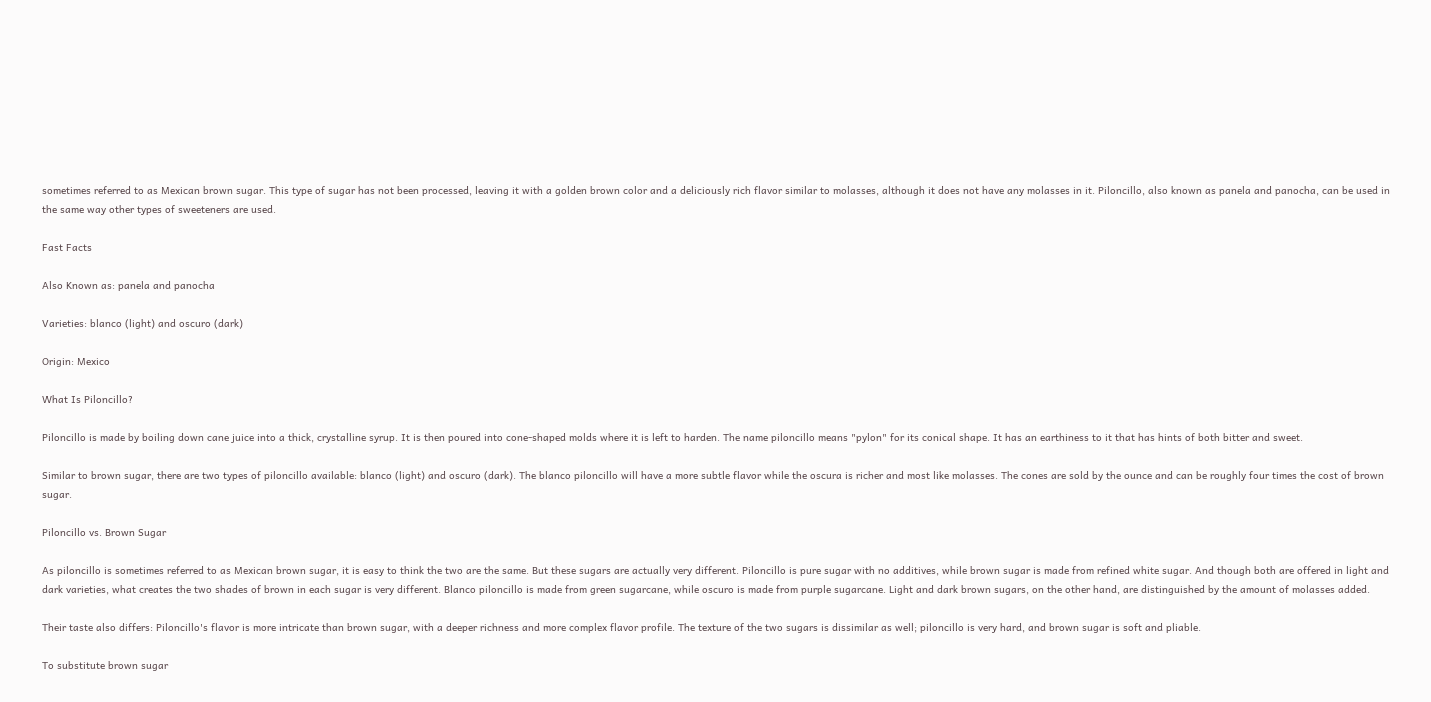sometimes referred to as Mexican brown sugar. This type of sugar has not been processed, leaving it with a golden brown color and a deliciously rich flavor similar to molasses, although it does not have any molasses in it. Piloncillo, also known as panela and panocha, can be used in the same way other types of sweeteners are used.

Fast Facts

Also Known as: panela and panocha

Varieties: blanco (light) and oscuro (dark)

Origin: Mexico

What Is Piloncillo?

Piloncillo is made by boiling down cane juice into a thick, crystalline syrup. It is then poured into cone-shaped molds where it is left to harden. The name piloncillo means "pylon" for its conical shape. It has an earthiness to it that has hints of both bitter and sweet.

Similar to brown sugar, there are two types of piloncillo available: blanco (light) and oscuro (dark). The blanco piloncillo will have a more subtle flavor while the oscura is richer and most like molasses. The cones are sold by the ounce and can be roughly four times the cost of brown sugar.

Piloncillo vs. Brown Sugar

As piloncillo is sometimes referred to as Mexican brown sugar, it is easy to think the two are the same. But these sugars are actually very different. Piloncillo is pure sugar with no additives, while brown sugar is made from refined white sugar. And though both are offered in light and dark varieties, what creates the two shades of brown in each sugar is very different. Blanco piloncillo is made from green sugarcane, while oscuro is made from purple sugarcane. Light and dark brown sugars, on the other hand, are distinguished by the amount of molasses added.

Their taste also differs: Piloncillo's flavor is more intricate than brown sugar, with a deeper richness and more complex flavor profile. The texture of the two sugars is dissimilar as well; piloncillo is very hard, and brown sugar is soft and pliable.

To substitute brown sugar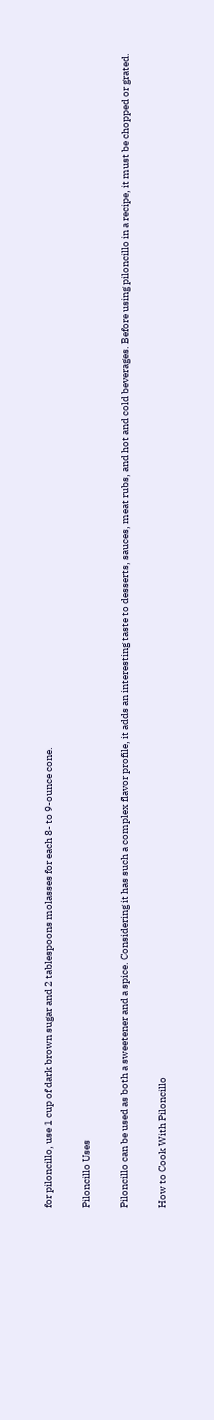for piloncillo, use 1 cup of dark brown sugar and 2 tablespoons molasses for each 8- to 9-ounce cone.

Piloncillo Uses

Piloncillo can be used as both a sweetener and a spice. Considering it has such a complex flavor profile, it adds an interesting taste to desserts, sauces, meat rubs, and hot and cold beverages. Before using piloncillo in a recipe, it must be chopped or grated.

How to Cook With Piloncillo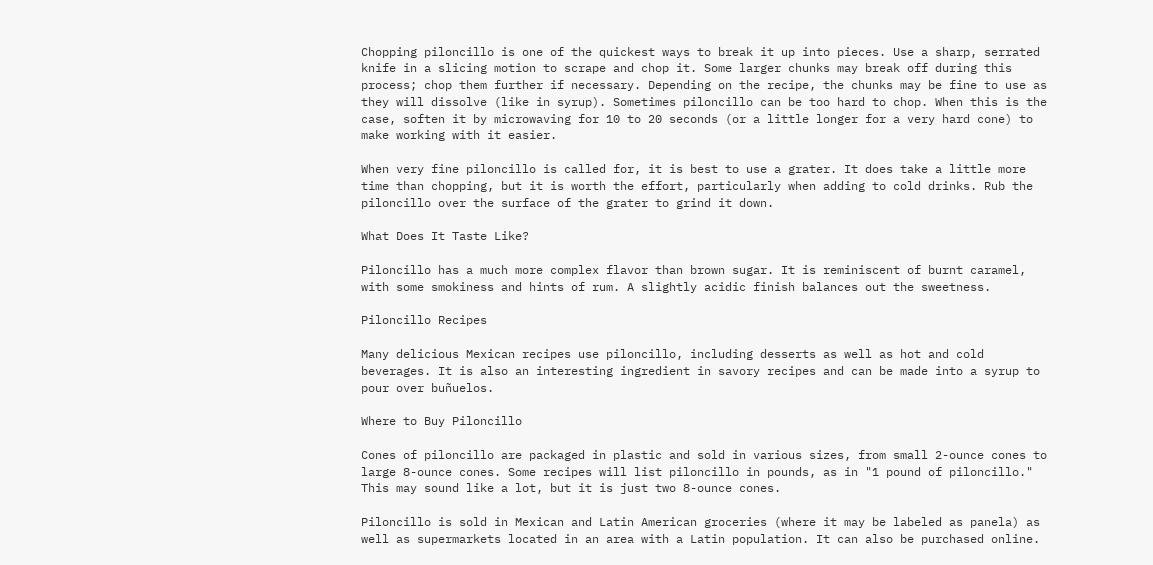Chopping piloncillo is one of the quickest ways to break it up into pieces. Use a sharp, serrated knife in a slicing motion to scrape and chop it. Some larger chunks may break off during this process; chop them further if necessary. Depending on the recipe, the chunks may be fine to use as they will dissolve (like in syrup). Sometimes piloncillo can be too hard to chop. When this is the case, soften it by microwaving for 10 to 20 seconds (or a little longer for a very hard cone) to make working with it easier.

When very fine piloncillo is called for, it is best to use a grater. It does take a little more time than chopping, but it is worth the effort, particularly when adding to cold drinks. Rub the piloncillo over the surface of the grater to grind it down.

What Does It Taste Like?

Piloncillo has a much more complex flavor than brown sugar. It is reminiscent of burnt caramel, with some smokiness and hints of rum. A slightly acidic finish balances out the sweetness.

Piloncillo Recipes

Many delicious Mexican recipes use piloncillo, including desserts as well as hot and cold beverages. It is also an interesting ingredient in savory recipes and can be made into a syrup to pour over buñuelos.

Where to Buy Piloncillo

Cones of piloncillo are packaged in plastic and sold in various sizes, from small 2-ounce cones to large 8-ounce cones. Some recipes will list piloncillo in pounds, as in "1 pound of piloncillo." This may sound like a lot, but it is just two 8-ounce cones.

Piloncillo is sold in Mexican and Latin American groceries (where it may be labeled as panela) as well as supermarkets located in an area with a Latin population. It can also be purchased online.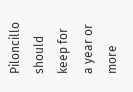Piloncillo should keep for a year or more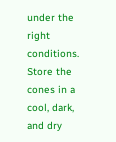under the right conditions. Store the cones in a cool, dark, and dry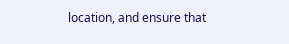location, and ensure that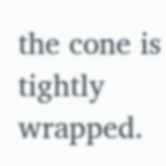the cone is tightly wrapped.